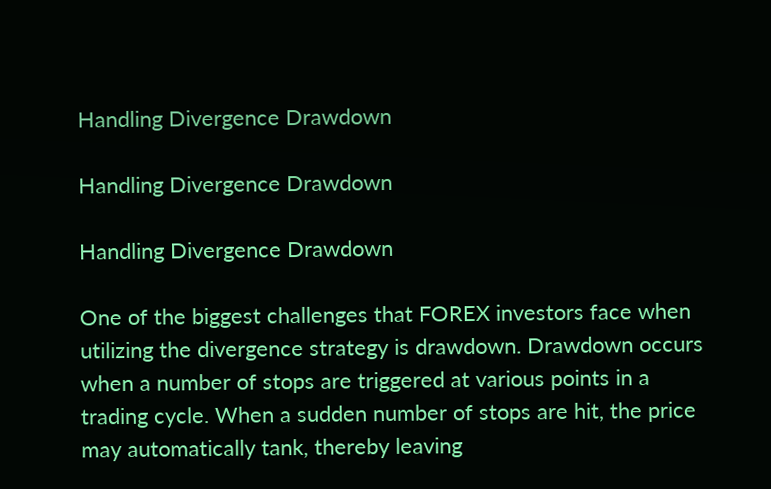Handling Divergence Drawdown

Handling Divergence Drawdown

Handling Divergence Drawdown

One of the biggest challenges that FOREX investors face when utilizing the divergence strategy is drawdown. Drawdown occurs when a number of stops are triggered at various points in a trading cycle. When a sudden number of stops are hit, the price may automatically tank, thereby leaving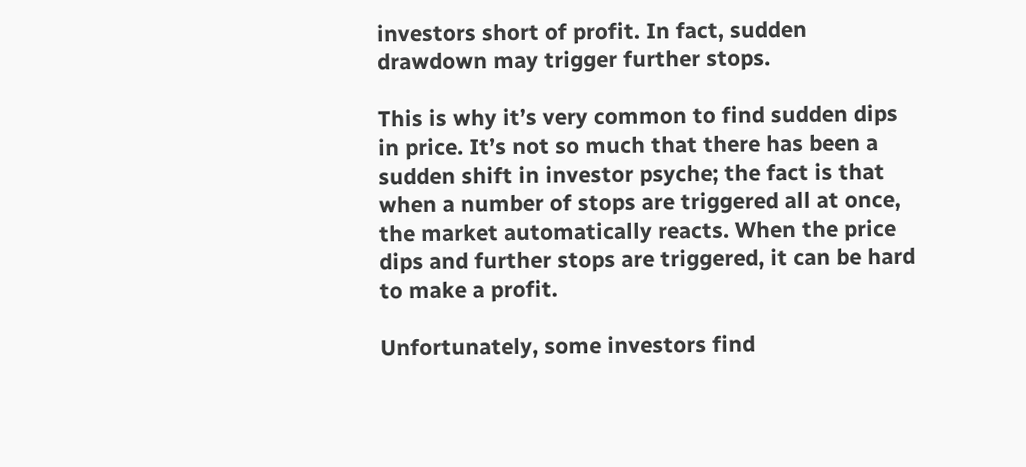investors short of profit. In fact, sudden drawdown may trigger further stops.

This is why it’s very common to find sudden dips in price. It’s not so much that there has been a sudden shift in investor psyche; the fact is that when a number of stops are triggered all at once, the market automatically reacts. When the price dips and further stops are triggered, it can be hard to make a profit.

Unfortunately, some investors find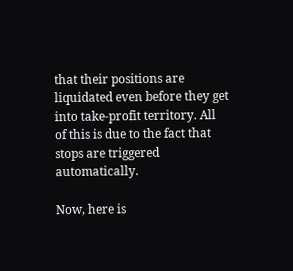that their positions are liquidated even before they get into take-profit territory. All of this is due to the fact that stops are triggered automatically.

Now, here is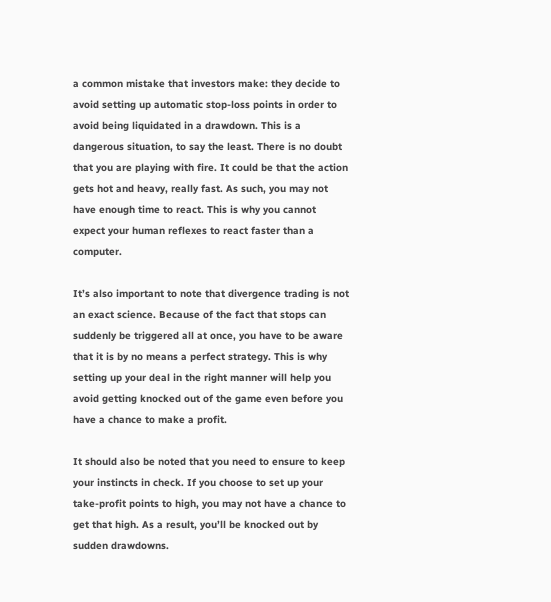a common mistake that investors make: they decide to avoid setting up automatic stop-loss points in order to avoid being liquidated in a drawdown. This is a dangerous situation, to say the least. There is no doubt that you are playing with fire. It could be that the action gets hot and heavy, really fast. As such, you may not have enough time to react. This is why you cannot expect your human reflexes to react faster than a computer.

It’s also important to note that divergence trading is not an exact science. Because of the fact that stops can suddenly be triggered all at once, you have to be aware that it is by no means a perfect strategy. This is why setting up your deal in the right manner will help you avoid getting knocked out of the game even before you have a chance to make a profit.

It should also be noted that you need to ensure to keep your instincts in check. If you choose to set up your take-profit points to high, you may not have a chance to get that high. As a result, you’ll be knocked out by sudden drawdowns.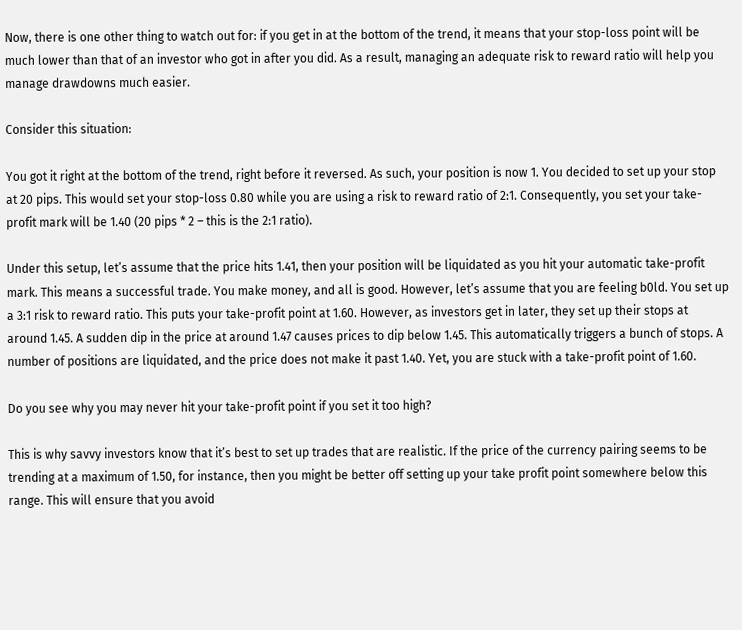Now, there is one other thing to watch out for: if you get in at the bottom of the trend, it means that your stop-loss point will be much lower than that of an investor who got in after you did. As a result, managing an adequate risk to reward ratio will help you manage drawdowns much easier.

Consider this situation:

You got it right at the bottom of the trend, right before it reversed. As such, your position is now 1. You decided to set up your stop at 20 pips. This would set your stop-loss 0.80 while you are using a risk to reward ratio of 2:1. Consequently, you set your take-profit mark will be 1.40 (20 pips * 2 – this is the 2:1 ratio).

Under this setup, let’s assume that the price hits 1.41, then your position will be liquidated as you hit your automatic take-profit mark. This means a successful trade. You make money, and all is good. However, let’s assume that you are feeling b0ld. You set up a 3:1 risk to reward ratio. This puts your take-profit point at 1.60. However, as investors get in later, they set up their stops at around 1.45. A sudden dip in the price at around 1.47 causes prices to dip below 1.45. This automatically triggers a bunch of stops. A number of positions are liquidated, and the price does not make it past 1.40. Yet, you are stuck with a take-profit point of 1.60.

Do you see why you may never hit your take-profit point if you set it too high?

This is why savvy investors know that it’s best to set up trades that are realistic. If the price of the currency pairing seems to be trending at a maximum of 1.50, for instance, then you might be better off setting up your take profit point somewhere below this range. This will ensure that you avoid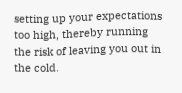setting up your expectations too high, thereby running the risk of leaving you out in the cold.